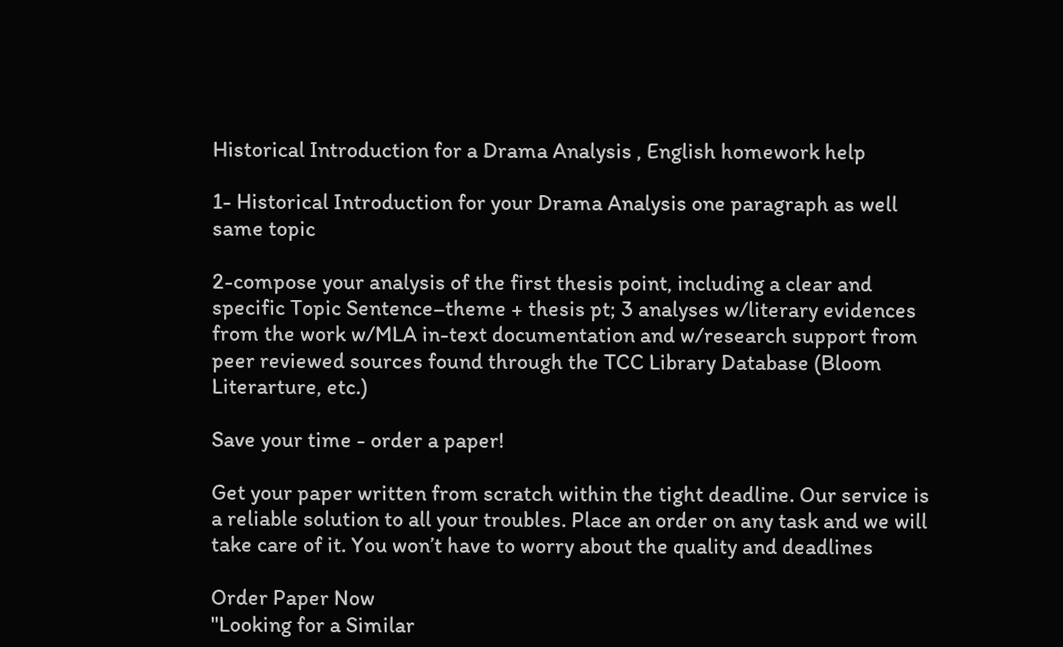Historical Introduction for a Drama Analysis , English homework help

1- Historical Introduction for your Drama Analysis one paragraph as well same topic

2-compose your analysis of the first thesis point, including a clear and specific Topic Sentence–theme + thesis pt; 3 analyses w/literary evidences from the work w/MLA in-text documentation and w/research support from peer reviewed sources found through the TCC Library Database (Bloom Literarture, etc.)

Save your time - order a paper!

Get your paper written from scratch within the tight deadline. Our service is a reliable solution to all your troubles. Place an order on any task and we will take care of it. You won’t have to worry about the quality and deadlines

Order Paper Now
"Looking for a Similar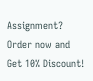Assignment? Order now and Get 10% Discount!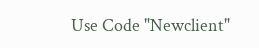Use Code "Newclient"